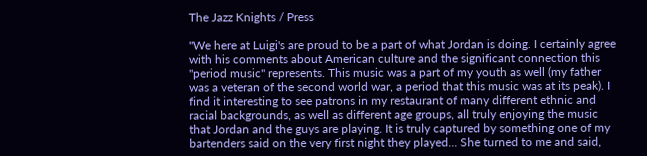The Jazz Knights / Press

"We here at Luigi's are proud to be a part of what Jordan is doing. I certainly agree with his comments about American culture and the significant connection this "period music" represents. This music was a part of my youth as well (my father was a veteran of the second world war, a period that this music was at its peak). I find it interesting to see patrons in my restaurant of many different ethnic and racial backgrounds, as well as different age groups, all truly enjoying the music that Jordan and the guys are playing. It is truly captured by something one of my bartenders said on the very first night they played... She turned to me and said,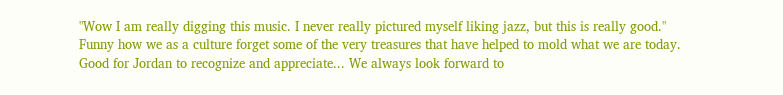"Wow I am really digging this music. I never really pictured myself liking jazz, but this is really good." Funny how we as a culture forget some of the very treasures that have helped to mold what we are today. Good for Jordan to recognize and appreciate... We always look forward to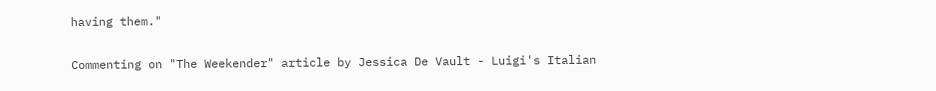having them."

Commenting on "The Weekender" article by Jessica De Vault - Luigi's Italian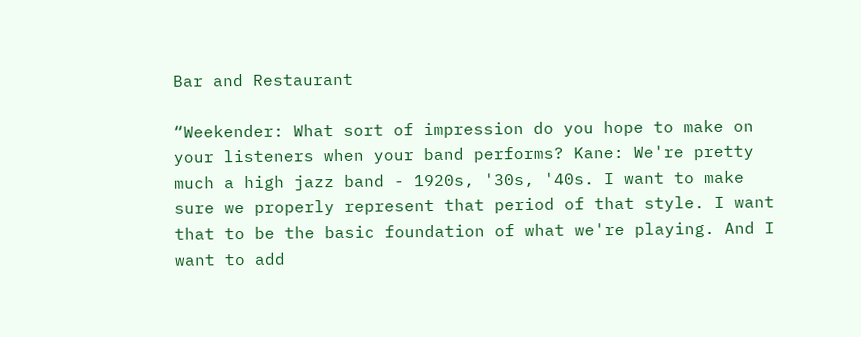Bar and Restaurant

“Weekender: What sort of impression do you hope to make on your listeners when your band performs? Kane: We're pretty much a high jazz band - 1920s, '30s, '40s. I want to make sure we properly represent that period of that style. I want that to be the basic foundation of what we're playing. And I want to add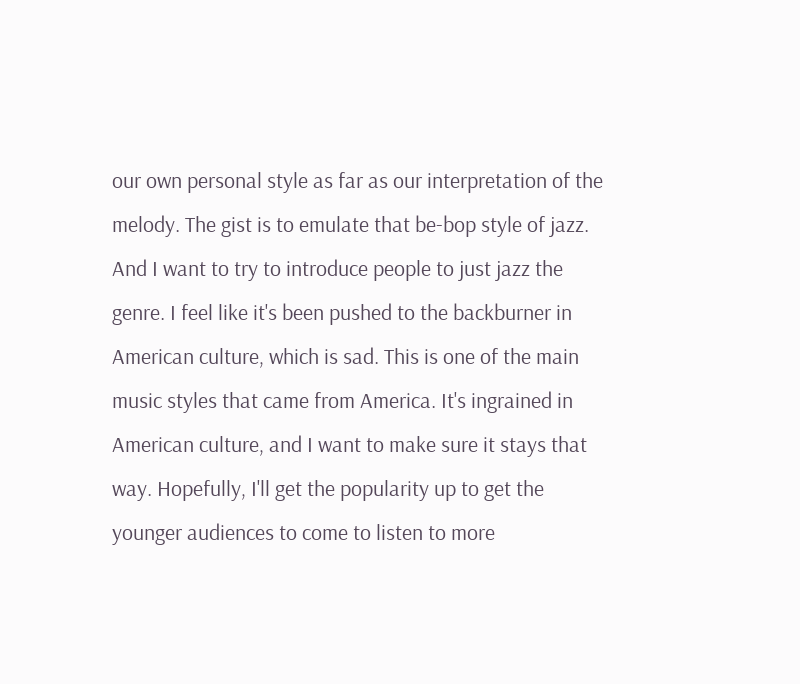our own personal style as far as our interpretation of the melody. The gist is to emulate that be-bop style of jazz. And I want to try to introduce people to just jazz the genre. I feel like it's been pushed to the backburner in American culture, which is sad. This is one of the main music styles that came from America. It's ingrained in American culture, and I want to make sure it stays that way. Hopefully, I'll get the popularity up to get the younger audiences to come to listen to more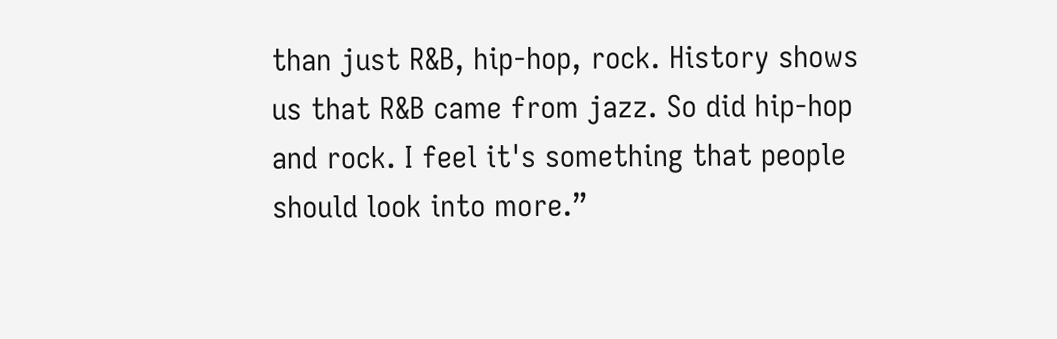than just R&B, hip-hop, rock. History shows us that R&B came from jazz. So did hip-hop and rock. I feel it's something that people should look into more.”